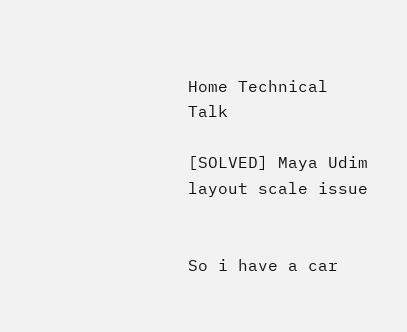Home Technical Talk

[SOLVED] Maya Udim layout scale issue


So i have a car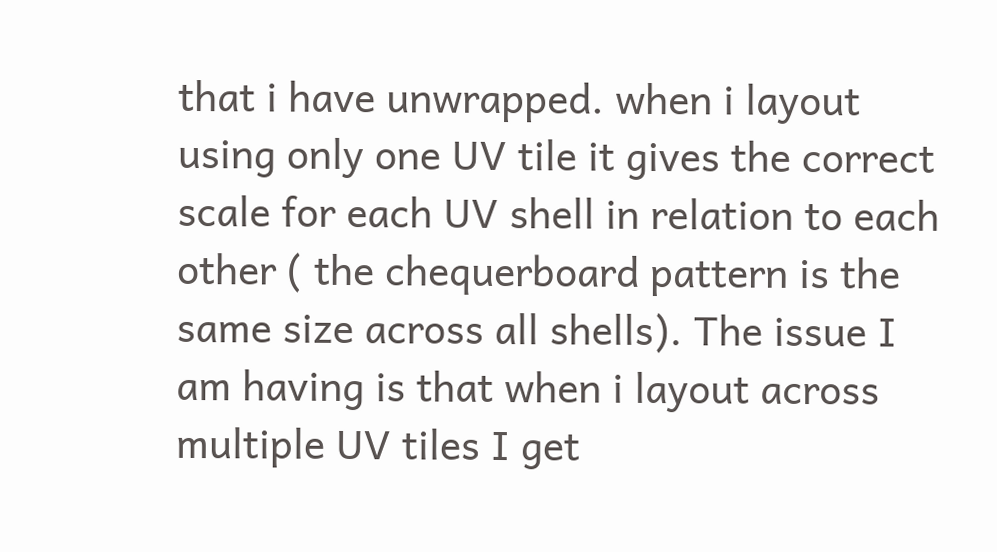that i have unwrapped. when i layout using only one UV tile it gives the correct scale for each UV shell in relation to each other ( the chequerboard pattern is the same size across all shells). The issue I am having is that when i layout across multiple UV tiles I get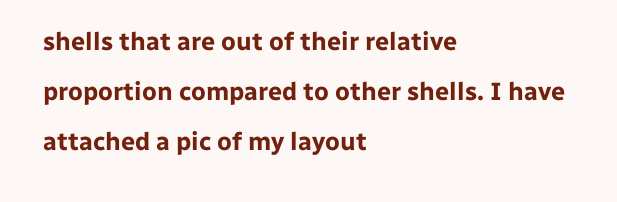shells that are out of their relative proportion compared to other shells. I have attached a pic of my layout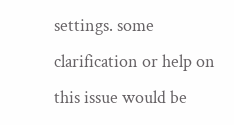settings. some clarification or help on this issue would be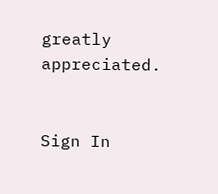greatly appreciated.


Sign In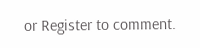or Register to comment.